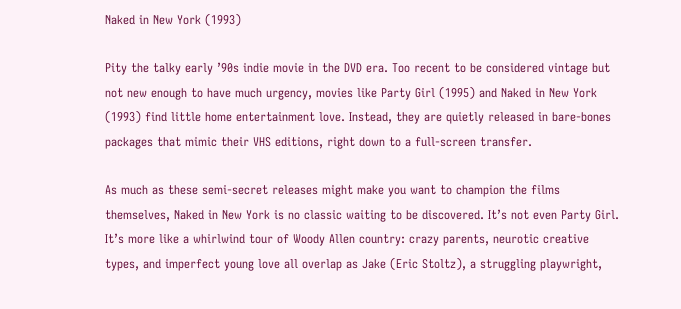Naked in New York (1993)

Pity the talky early ’90s indie movie in the DVD era. Too recent to be considered vintage but not new enough to have much urgency, movies like Party Girl (1995) and Naked in New York (1993) find little home entertainment love. Instead, they are quietly released in bare-bones packages that mimic their VHS editions, right down to a full-screen transfer.

As much as these semi-secret releases might make you want to champion the films themselves, Naked in New York is no classic waiting to be discovered. It’s not even Party Girl. It’s more like a whirlwind tour of Woody Allen country: crazy parents, neurotic creative types, and imperfect young love all overlap as Jake (Eric Stoltz), a struggling playwright,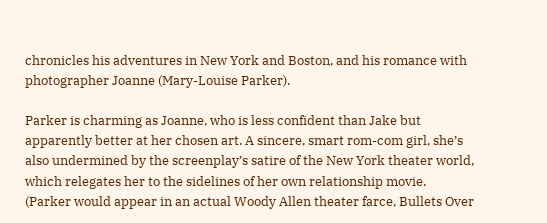chronicles his adventures in New York and Boston, and his romance with photographer Joanne (Mary-Louise Parker).

Parker is charming as Joanne, who is less confident than Jake but apparently better at her chosen art. A sincere, smart rom-com girl, she’s also undermined by the screenplay’s satire of the New York theater world, which relegates her to the sidelines of her own relationship movie. (Parker would appear in an actual Woody Allen theater farce, Bullets Over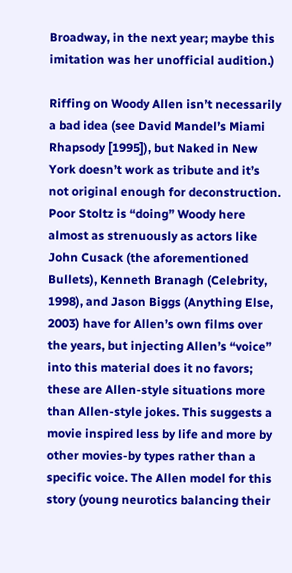Broadway, in the next year; maybe this imitation was her unofficial audition.)

Riffing on Woody Allen isn’t necessarily a bad idea (see David Mandel’s Miami Rhapsody [1995]), but Naked in New York doesn’t work as tribute and it’s not original enough for deconstruction. Poor Stoltz is “doing” Woody here almost as strenuously as actors like John Cusack (the aforementioned Bullets), Kenneth Branagh (Celebrity, 1998), and Jason Biggs (Anything Else, 2003) have for Allen’s own films over the years, but injecting Allen’s “voice” into this material does it no favors; these are Allen-style situations more than Allen-style jokes. This suggests a movie inspired less by life and more by other movies-by types rather than a specific voice. The Allen model for this story (young neurotics balancing their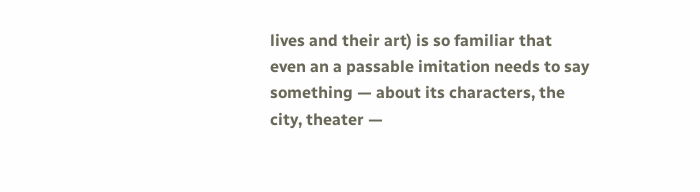lives and their art) is so familiar that even an a passable imitation needs to say something — about its characters, the city, theater —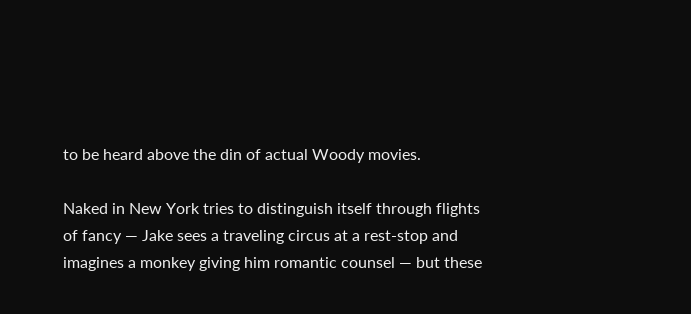to be heard above the din of actual Woody movies.

Naked in New York tries to distinguish itself through flights of fancy — Jake sees a traveling circus at a rest-stop and imagines a monkey giving him romantic counsel — but these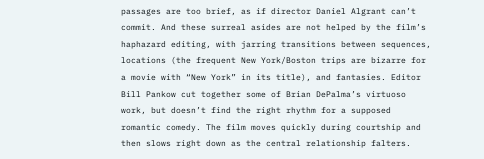passages are too brief, as if director Daniel Algrant can’t commit. And these surreal asides are not helped by the film’s haphazard editing, with jarring transitions between sequences, locations (the frequent New York/Boston trips are bizarre for a movie with “New York” in its title), and fantasies. Editor Bill Pankow cut together some of Brian DePalma’s virtuoso work, but doesn’t find the right rhythm for a supposed romantic comedy. The film moves quickly during courtship and then slows right down as the central relationship falters.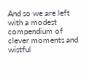And so we are left with a modest compendium of clever moments and wistful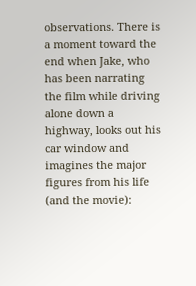observations. There is a moment toward the end when Jake, who has been narrating the film while driving alone down a highway, looks out his car window and imagines the major figures from his life (and the movie):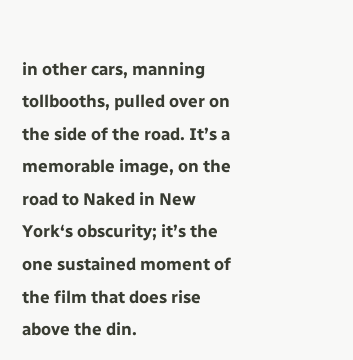in other cars, manning tollbooths, pulled over on the side of the road. It’s a memorable image, on the road to Naked in New York‘s obscurity; it’s the one sustained moment of the film that does rise above the din.